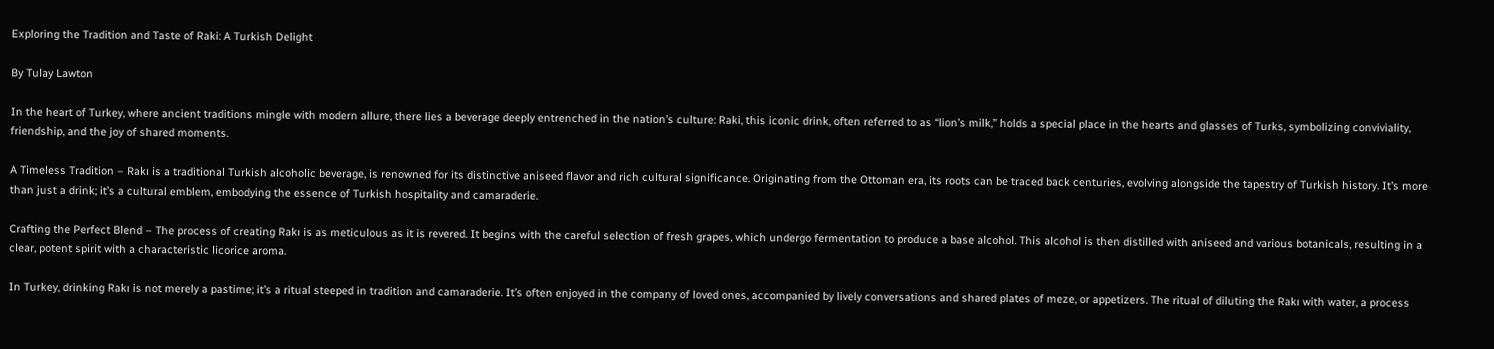Exploring the Tradition and Taste of Raki: A Turkish Delight

By Tulay Lawton

In the heart of Turkey, where ancient traditions mingle with modern allure, there lies a beverage deeply entrenched in the nation’s culture: Raki, this iconic drink, often referred to as “lion’s milk,” holds a special place in the hearts and glasses of Turks, symbolizing conviviality, friendship, and the joy of shared moments.

A Timeless Tradition – Rakı is a traditional Turkish alcoholic beverage, is renowned for its distinctive aniseed flavor and rich cultural significance. Originating from the Ottoman era, its roots can be traced back centuries, evolving alongside the tapestry of Turkish history. It’s more than just a drink; it’s a cultural emblem, embodying the essence of Turkish hospitality and camaraderie.

Crafting the Perfect Blend – The process of creating Rakı is as meticulous as it is revered. It begins with the careful selection of fresh grapes, which undergo fermentation to produce a base alcohol. This alcohol is then distilled with aniseed and various botanicals, resulting in a clear, potent spirit with a characteristic licorice aroma.

In Turkey, drinking Rakı is not merely a pastime; it’s a ritual steeped in tradition and camaraderie. It’s often enjoyed in the company of loved ones, accompanied by lively conversations and shared plates of meze, or appetizers. The ritual of diluting the Rakı with water, a process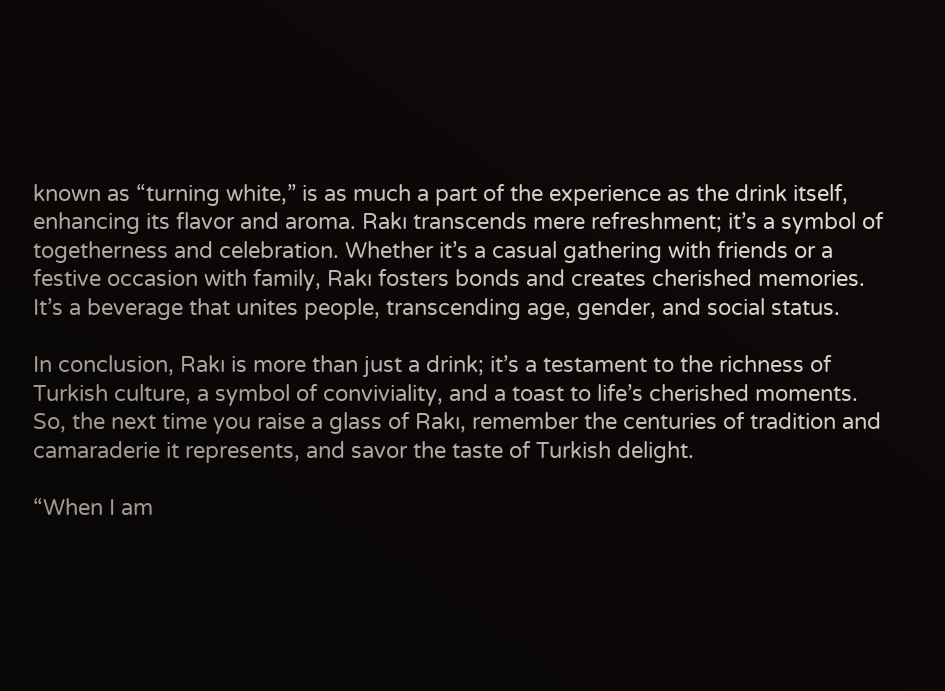known as “turning white,” is as much a part of the experience as the drink itself, enhancing its flavor and aroma. Rakı transcends mere refreshment; it’s a symbol of togetherness and celebration. Whether it’s a casual gathering with friends or a festive occasion with family, Rakı fosters bonds and creates cherished memories. It’s a beverage that unites people, transcending age, gender, and social status.

In conclusion, Rakı is more than just a drink; it’s a testament to the richness of Turkish culture, a symbol of conviviality, and a toast to life’s cherished moments. So, the next time you raise a glass of Rakı, remember the centuries of tradition and camaraderie it represents, and savor the taste of Turkish delight.

“When I am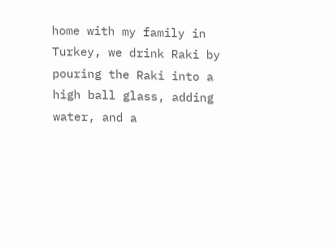home with my family in Turkey, we drink Raki by pouring the Raki into a high ball glass, adding water, and a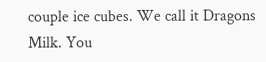couple ice cubes. We call it Dragons Milk. You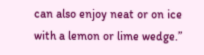can also enjoy neat or on ice with a lemon or lime wedge.”